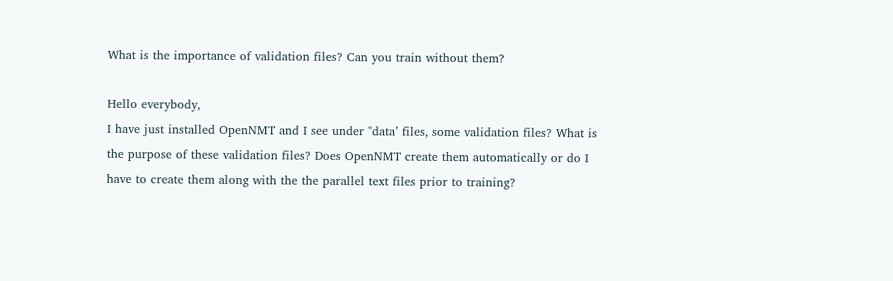What is the importance of validation files? Can you train without them?

Hello everybody,
I have just installed OpenNMT and I see under "data’ files, some validation files? What is the purpose of these validation files? Does OpenNMT create them automatically or do I have to create them along with the the parallel text files prior to training?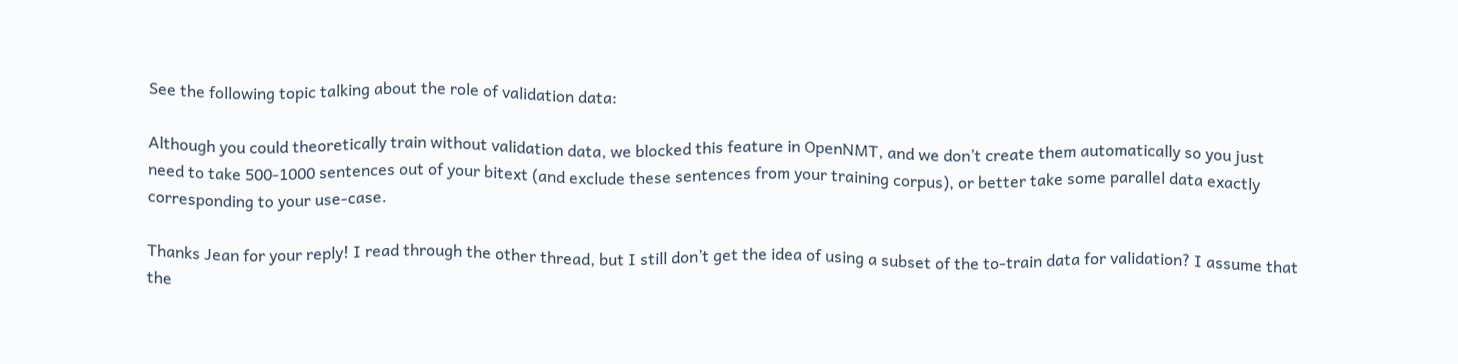See the following topic talking about the role of validation data:

Although you could theoretically train without validation data, we blocked this feature in OpenNMT, and we don’t create them automatically so you just need to take 500-1000 sentences out of your bitext (and exclude these sentences from your training corpus), or better take some parallel data exactly corresponding to your use-case.

Thanks Jean for your reply! I read through the other thread, but I still don’t get the idea of using a subset of the to-train data for validation? I assume that the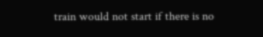train would not start if there is no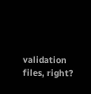validation files, right?